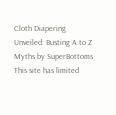Cloth Diapering Unveiled: Busting A to Z Myths by SuperBottoms
This site has limited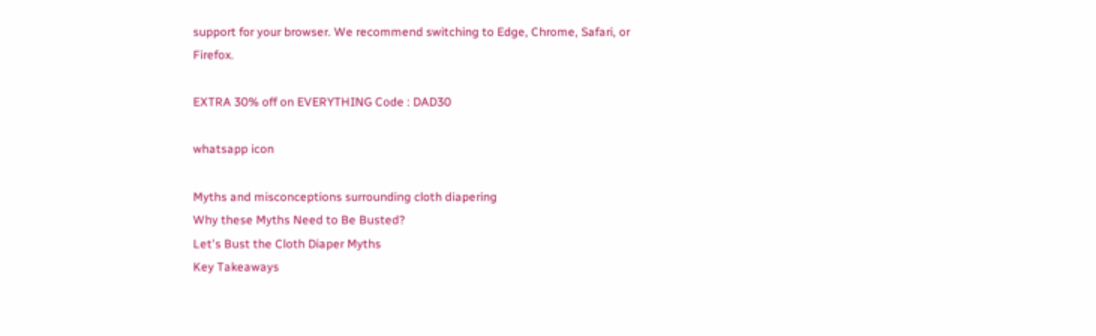support for your browser. We recommend switching to Edge, Chrome, Safari, or Firefox.

EXTRA 30% off on EVERYTHING Code : DAD30

whatsapp icon

Myths and misconceptions surrounding cloth diapering
Why these Myths Need to Be Busted?
Let's Bust the Cloth Diaper Myths
Key Takeaways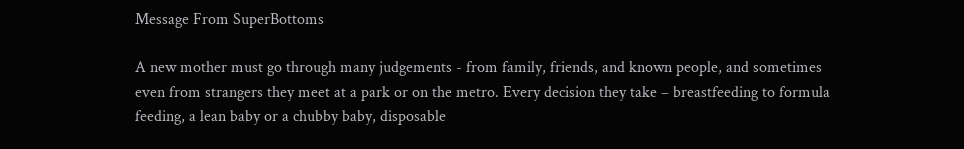Message From SuperBottoms

A new mother must go through many judgements - from family, friends, and known people, and sometimes even from strangers they meet at a park or on the metro. Every decision they take – breastfeeding to formula feeding, a lean baby or a chubby baby, disposable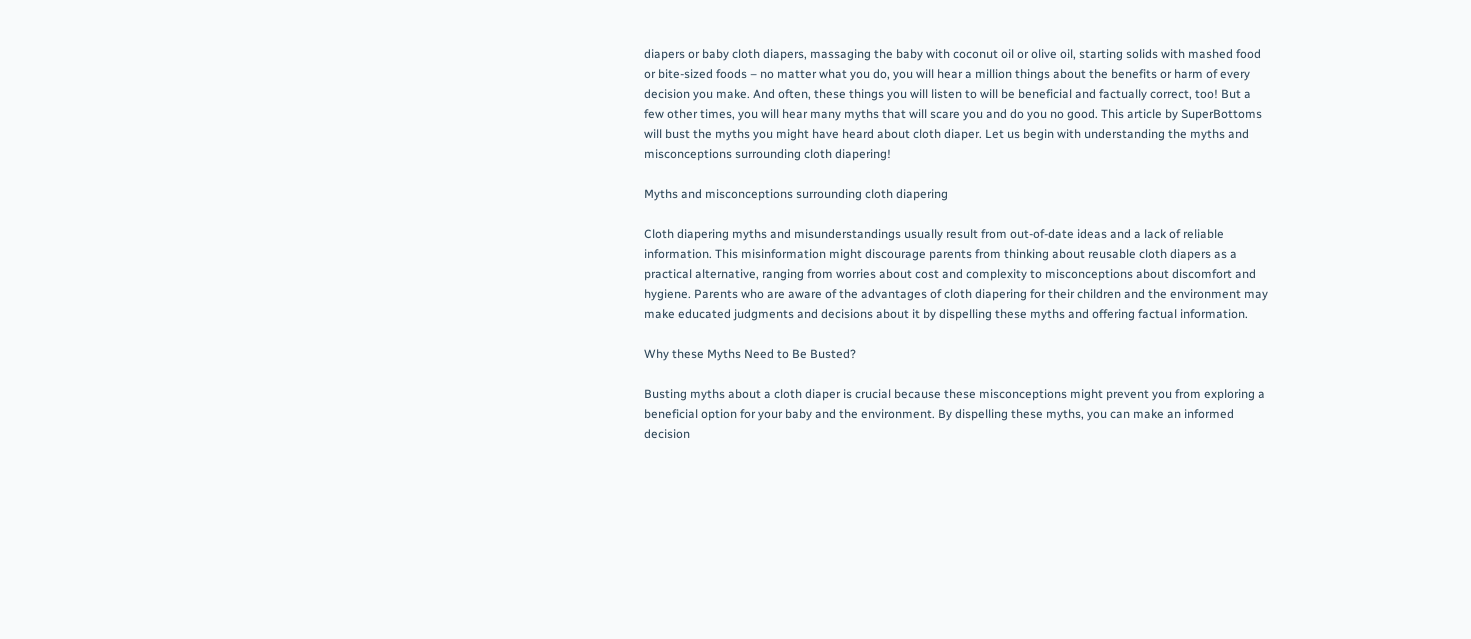diapers or baby cloth diapers, massaging the baby with coconut oil or olive oil, starting solids with mashed food or bite-sized foods – no matter what you do, you will hear a million things about the benefits or harm of every decision you make. And often, these things you will listen to will be beneficial and factually correct, too! But a few other times, you will hear many myths that will scare you and do you no good. This article by SuperBottoms will bust the myths you might have heard about cloth diaper. Let us begin with understanding the myths and misconceptions surrounding cloth diapering!

Myths and misconceptions surrounding cloth diapering

Cloth diapering myths and misunderstandings usually result from out-of-date ideas and a lack of reliable information. This misinformation might discourage parents from thinking about reusable cloth diapers as a practical alternative, ranging from worries about cost and complexity to misconceptions about discomfort and hygiene. Parents who are aware of the advantages of cloth diapering for their children and the environment may make educated judgments and decisions about it by dispelling these myths and offering factual information.

Why these Myths Need to Be Busted?

Busting myths about a cloth diaper is crucial because these misconceptions might prevent you from exploring a beneficial option for your baby and the environment. By dispelling these myths, you can make an informed decision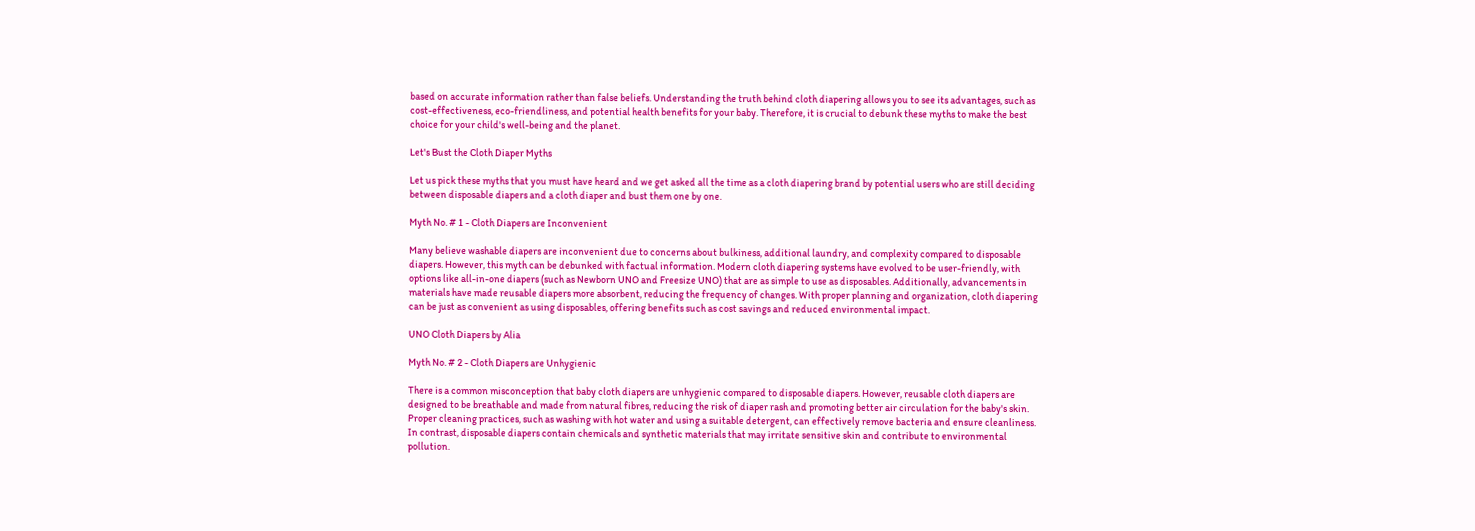based on accurate information rather than false beliefs. Understanding the truth behind cloth diapering allows you to see its advantages, such as cost-effectiveness, eco-friendliness, and potential health benefits for your baby. Therefore, it is crucial to debunk these myths to make the best choice for your child's well-being and the planet.

Let's Bust the Cloth Diaper Myths

Let us pick these myths that you must have heard and we get asked all the time as a cloth diapering brand by potential users who are still deciding between disposable diapers and a cloth diaper and bust them one by one.

Myth No. # 1 - Cloth Diapers are Inconvenient

Many believe washable diapers are inconvenient due to concerns about bulkiness, additional laundry, and complexity compared to disposable diapers. However, this myth can be debunked with factual information. Modern cloth diapering systems have evolved to be user-friendly, with options like all-in-one diapers (such as Newborn UNO and Freesize UNO) that are as simple to use as disposables. Additionally, advancements in materials have made reusable diapers more absorbent, reducing the frequency of changes. With proper planning and organization, cloth diapering can be just as convenient as using disposables, offering benefits such as cost savings and reduced environmental impact.

UNO Cloth Diapers by Alia

Myth No. # 2 - Cloth Diapers are Unhygienic

There is a common misconception that baby cloth diapers are unhygienic compared to disposable diapers. However, reusable cloth diapers are designed to be breathable and made from natural fibres, reducing the risk of diaper rash and promoting better air circulation for the baby's skin. Proper cleaning practices, such as washing with hot water and using a suitable detergent, can effectively remove bacteria and ensure cleanliness. In contrast, disposable diapers contain chemicals and synthetic materials that may irritate sensitive skin and contribute to environmental pollution.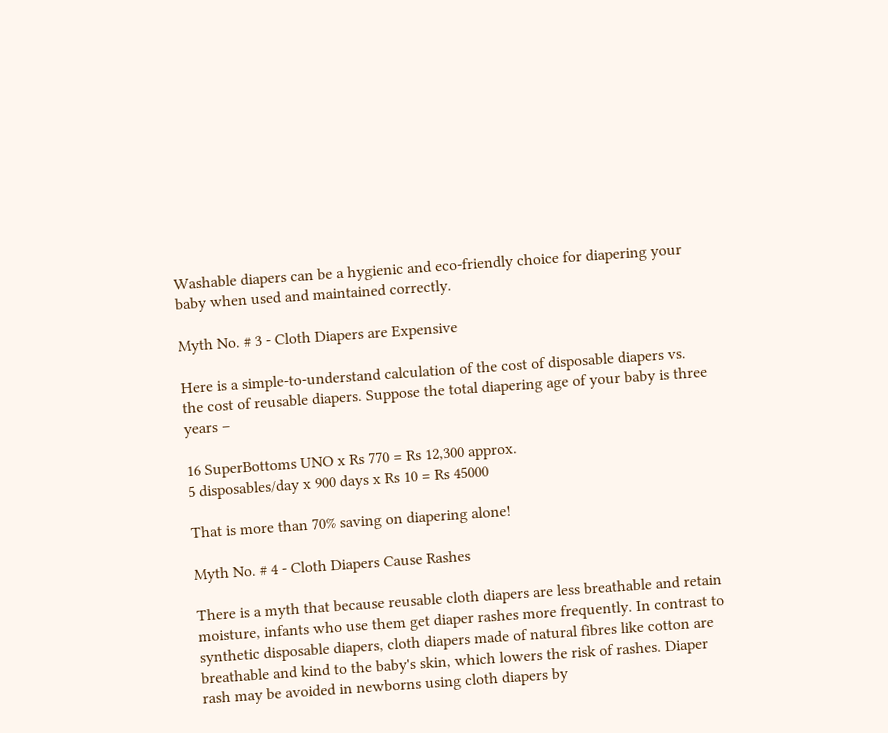Washable diapers can be a hygienic and eco-friendly choice for diapering your baby when used and maintained correctly.

Myth No. # 3 - Cloth Diapers are Expensive

Here is a simple-to-understand calculation of the cost of disposable diapers vs. the cost of reusable diapers. Suppose the total diapering age of your baby is three years –

16 SuperBottoms UNO x Rs 770 = Rs 12,300 approx.
5 disposables/day x 900 days x Rs 10 = Rs 45000

That is more than 70% saving on diapering alone!

Myth No. # 4 - Cloth Diapers Cause Rashes

There is a myth that because reusable cloth diapers are less breathable and retain moisture, infants who use them get diaper rashes more frequently. In contrast to synthetic disposable diapers, cloth diapers made of natural fibres like cotton are breathable and kind to the baby's skin, which lowers the risk of rashes. Diaper rash may be avoided in newborns using cloth diapers by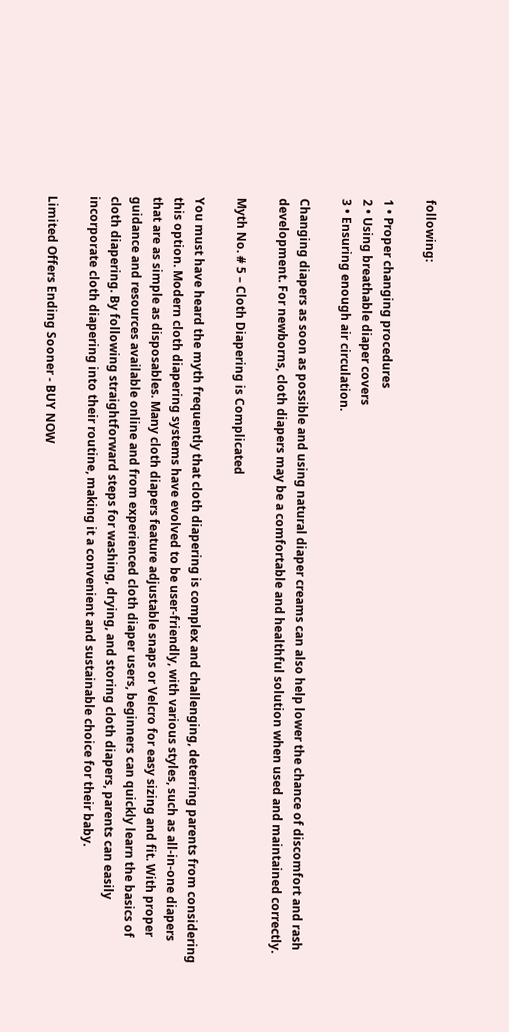following:

1 • Proper changing procedures
2 • Using breathable diaper covers
3 • Ensuring enough air circulation.

Changing diapers as soon as possible and using natural diaper creams can also help lower the chance of discomfort and rash development. For newborns, cloth diapers may be a comfortable and healthful solution when used and maintained correctly.

Myth No. # 5 – Cloth Diapering is Complicated

You must have heard the myth frequently that cloth diapering is complex and challenging, deterring parents from considering this option. Modern cloth diapering systems have evolved to be user-friendly, with various styles, such as all-in-one diapers that are as simple as disposables. Many cloth diapers feature adjustable snaps or Velcro for easy sizing and fit. With proper guidance and resources available online and from experienced cloth diaper users, beginners can quickly learn the basics of cloth diapering. By following straightforward steps for washing, drying, and storing cloth diapers, parents can easily incorporate cloth diapering into their routine, making it a convenient and sustainable choice for their baby.

Limited Offers Ending Sooner - BUY NOW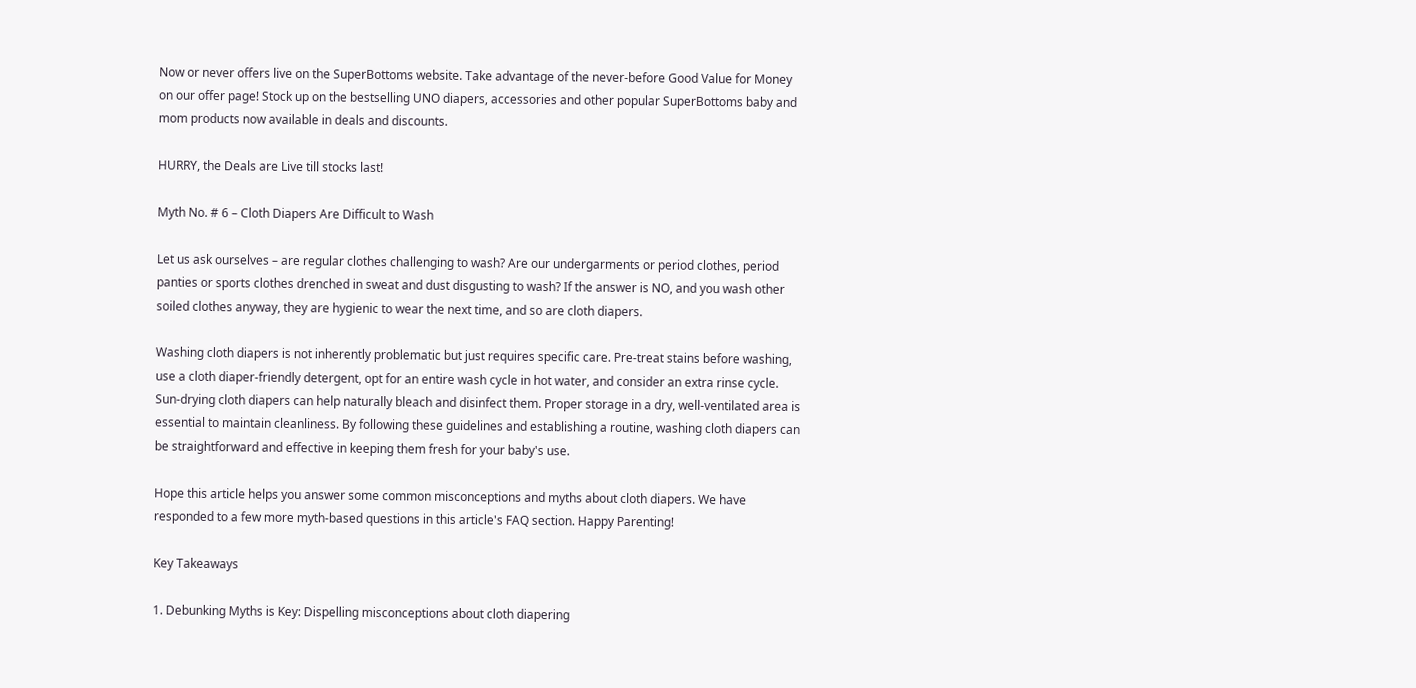Now or never offers live on the SuperBottoms website. Take advantage of the never-before Good Value for Money on our offer page! Stock up on the bestselling UNO diapers, accessories and other popular SuperBottoms baby and mom products now available in deals and discounts.

HURRY, the Deals are Live till stocks last!

Myth No. # 6 – Cloth Diapers Are Difficult to Wash

Let us ask ourselves – are regular clothes challenging to wash? Are our undergarments or period clothes, period panties or sports clothes drenched in sweat and dust disgusting to wash? If the answer is NO, and you wash other soiled clothes anyway, they are hygienic to wear the next time, and so are cloth diapers.

Washing cloth diapers is not inherently problematic but just requires specific care. Pre-treat stains before washing, use a cloth diaper-friendly detergent, opt for an entire wash cycle in hot water, and consider an extra rinse cycle. Sun-drying cloth diapers can help naturally bleach and disinfect them. Proper storage in a dry, well-ventilated area is essential to maintain cleanliness. By following these guidelines and establishing a routine, washing cloth diapers can be straightforward and effective in keeping them fresh for your baby's use.

Hope this article helps you answer some common misconceptions and myths about cloth diapers. We have responded to a few more myth-based questions in this article's FAQ section. Happy Parenting!

Key Takeaways

1. Debunking Myths is Key: Dispelling misconceptions about cloth diapering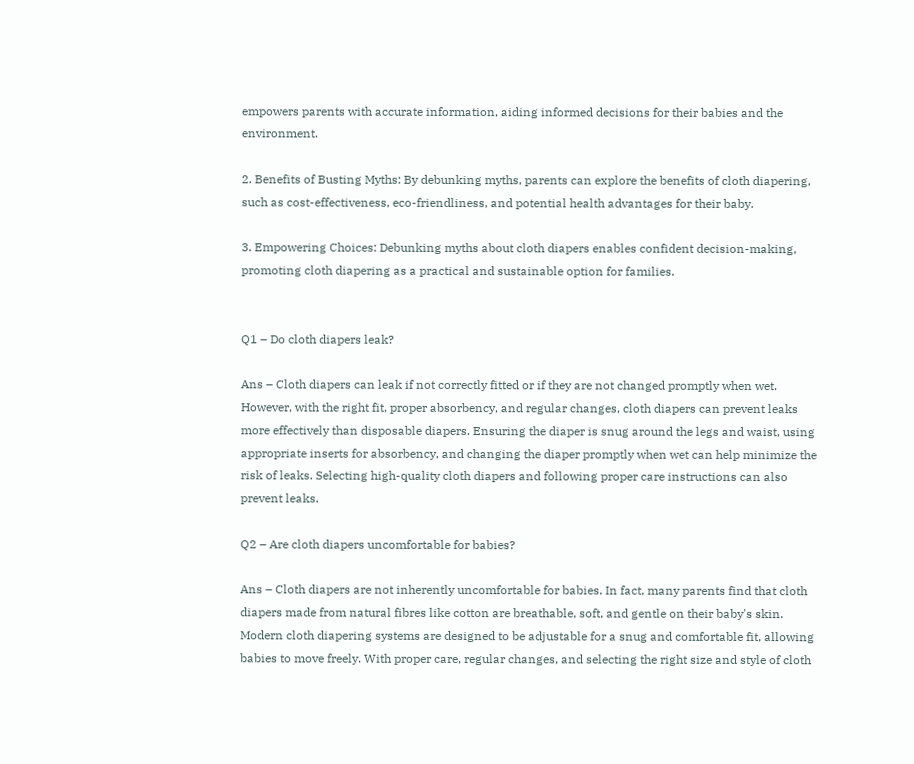empowers parents with accurate information, aiding informed decisions for their babies and the environment.

2. Benefits of Busting Myths: By debunking myths, parents can explore the benefits of cloth diapering, such as cost-effectiveness, eco-friendliness, and potential health advantages for their baby.

3. Empowering Choices: Debunking myths about cloth diapers enables confident decision-making, promoting cloth diapering as a practical and sustainable option for families.


Q1 – Do cloth diapers leak?

Ans – Cloth diapers can leak if not correctly fitted or if they are not changed promptly when wet. However, with the right fit, proper absorbency, and regular changes, cloth diapers can prevent leaks more effectively than disposable diapers. Ensuring the diaper is snug around the legs and waist, using appropriate inserts for absorbency, and changing the diaper promptly when wet can help minimize the risk of leaks. Selecting high-quality cloth diapers and following proper care instructions can also prevent leaks.

Q2 – Are cloth diapers uncomfortable for babies?

Ans – Cloth diapers are not inherently uncomfortable for babies. In fact, many parents find that cloth diapers made from natural fibres like cotton are breathable, soft, and gentle on their baby's skin. Modern cloth diapering systems are designed to be adjustable for a snug and comfortable fit, allowing babies to move freely. With proper care, regular changes, and selecting the right size and style of cloth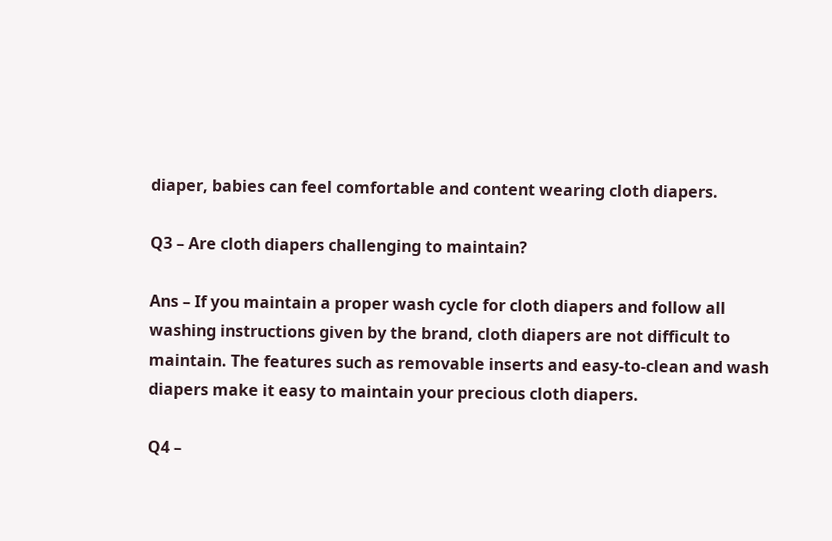diaper, babies can feel comfortable and content wearing cloth diapers.

Q3 – Are cloth diapers challenging to maintain?

Ans – If you maintain a proper wash cycle for cloth diapers and follow all washing instructions given by the brand, cloth diapers are not difficult to maintain. The features such as removable inserts and easy-to-clean and wash diapers make it easy to maintain your precious cloth diapers.

Q4 –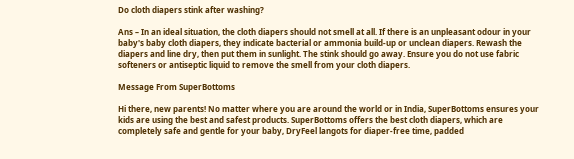Do cloth diapers stink after washing?

Ans – In an ideal situation, the cloth diapers should not smell at all. If there is an unpleasant odour in your baby's baby cloth diapers, they indicate bacterial or ammonia build-up or unclean diapers. Rewash the diapers and line dry, then put them in sunlight. The stink should go away. Ensure you do not use fabric softeners or antiseptic liquid to remove the smell from your cloth diapers.

Message From SuperBottoms

Hi there, new parents! No matter where you are around the world or in India, SuperBottoms ensures your kids are using the best and safest products. SuperBottoms offers the best cloth diapers, which are completely safe and gentle for your baby, DryFeel langots for diaper-free time, padded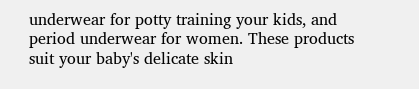underwear for potty training your kids, and period underwear for women. These products suit your baby's delicate skin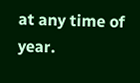at any time of year.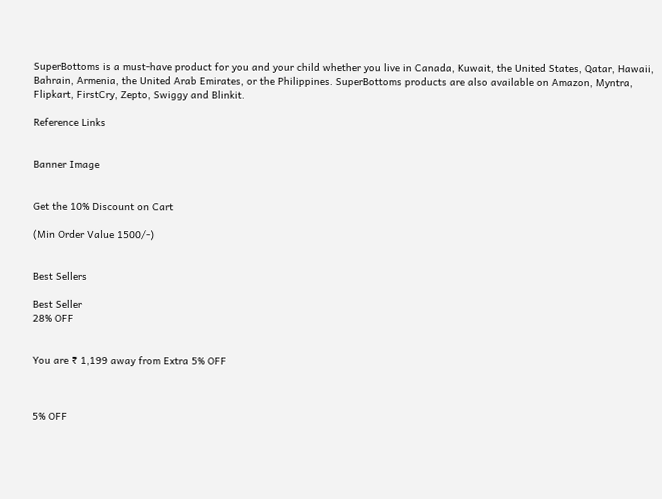SuperBottoms is a must-have product for you and your child whether you live in Canada, Kuwait, the United States, Qatar, Hawaii, Bahrain, Armenia, the United Arab Emirates, or the Philippines. SuperBottoms products are also available on Amazon, Myntra, Flipkart, FirstCry, Zepto, Swiggy and Blinkit.

Reference Links


Banner Image


Get the 10% Discount on Cart

(Min Order Value 1500/-)


Best Sellers

Best Seller
28% OFF


You are ₹ 1,199 away from Extra 5% OFF



5% OFF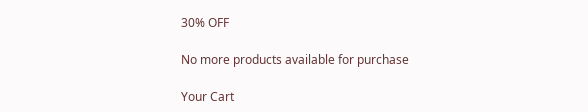30% OFF

No more products available for purchase

Your Cart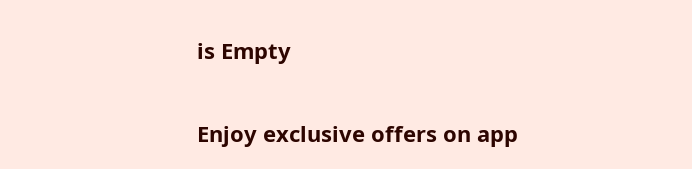is Empty

Enjoy exclusive offers on app